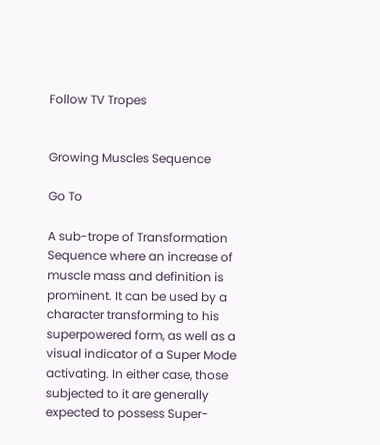Follow TV Tropes


Growing Muscles Sequence

Go To

A sub-trope of Transformation Sequence where an increase of muscle mass and definition is prominent. It can be used by a character transforming to his superpowered form, as well as a visual indicator of a Super Mode activating. In either case, those subjected to it are generally expected to possess Super-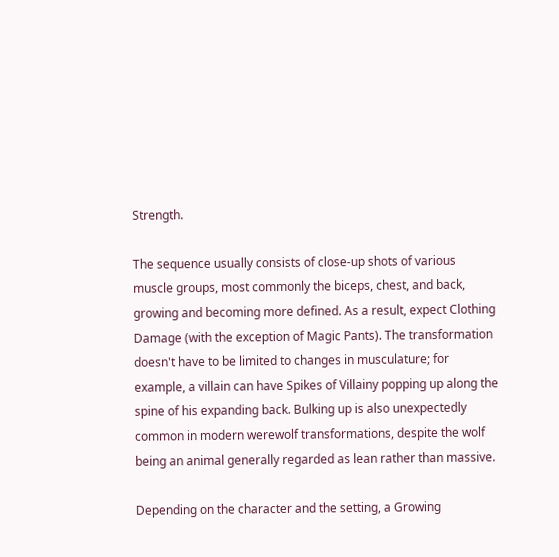Strength.

The sequence usually consists of close-up shots of various muscle groups, most commonly the biceps, chest, and back, growing and becoming more defined. As a result, expect Clothing Damage (with the exception of Magic Pants). The transformation doesn't have to be limited to changes in musculature; for example, a villain can have Spikes of Villainy popping up along the spine of his expanding back. Bulking up is also unexpectedly common in modern werewolf transformations, despite the wolf being an animal generally regarded as lean rather than massive.

Depending on the character and the setting, a Growing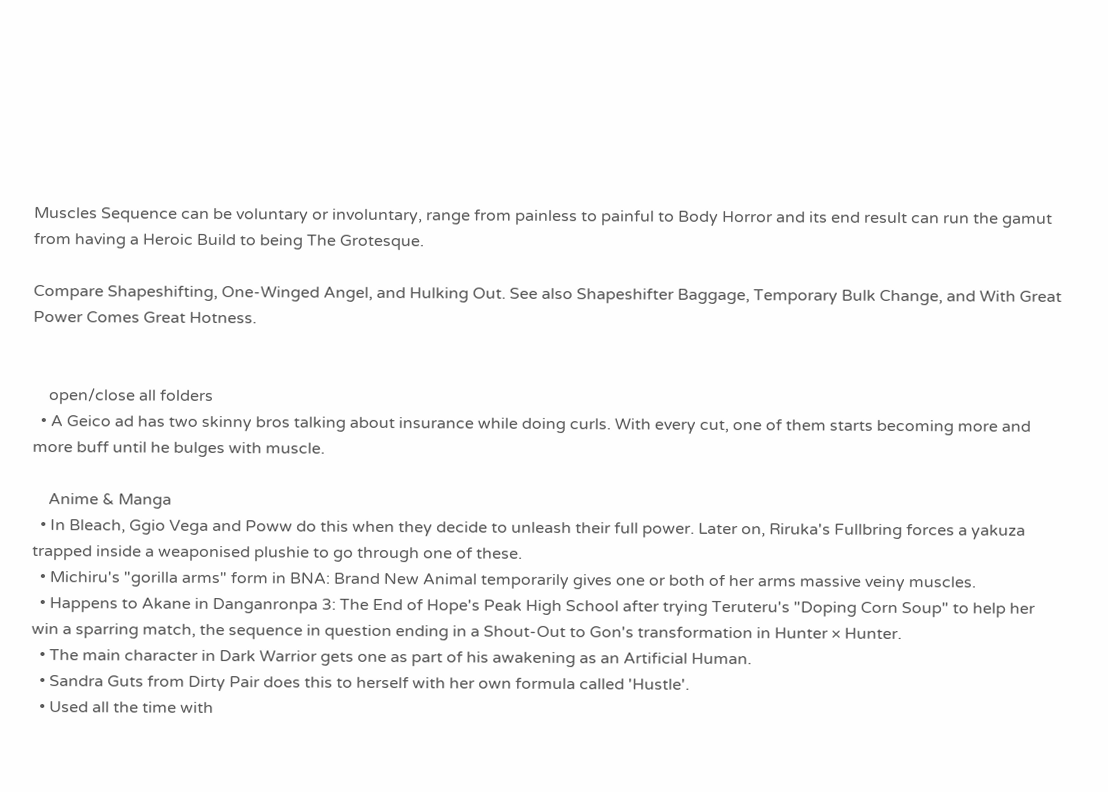Muscles Sequence can be voluntary or involuntary, range from painless to painful to Body Horror and its end result can run the gamut from having a Heroic Build to being The Grotesque.

Compare Shapeshifting, One-Winged Angel, and Hulking Out. See also Shapeshifter Baggage, Temporary Bulk Change, and With Great Power Comes Great Hotness.


    open/close all folders
  • A Geico ad has two skinny bros talking about insurance while doing curls. With every cut, one of them starts becoming more and more buff until he bulges with muscle.

    Anime & Manga
  • In Bleach, Ggio Vega and Poww do this when they decide to unleash their full power. Later on, Riruka's Fullbring forces a yakuza trapped inside a weaponised plushie to go through one of these.
  • Michiru's "gorilla arms" form in BNA: Brand New Animal temporarily gives one or both of her arms massive veiny muscles.
  • Happens to Akane in Danganronpa 3: The End of Hope's Peak High School after trying Teruteru's "Doping Corn Soup" to help her win a sparring match, the sequence in question ending in a Shout-Out to Gon's transformation in Hunter × Hunter.
  • The main character in Dark Warrior gets one as part of his awakening as an Artificial Human.
  • Sandra Guts from Dirty Pair does this to herself with her own formula called 'Hustle'.
  • Used all the time with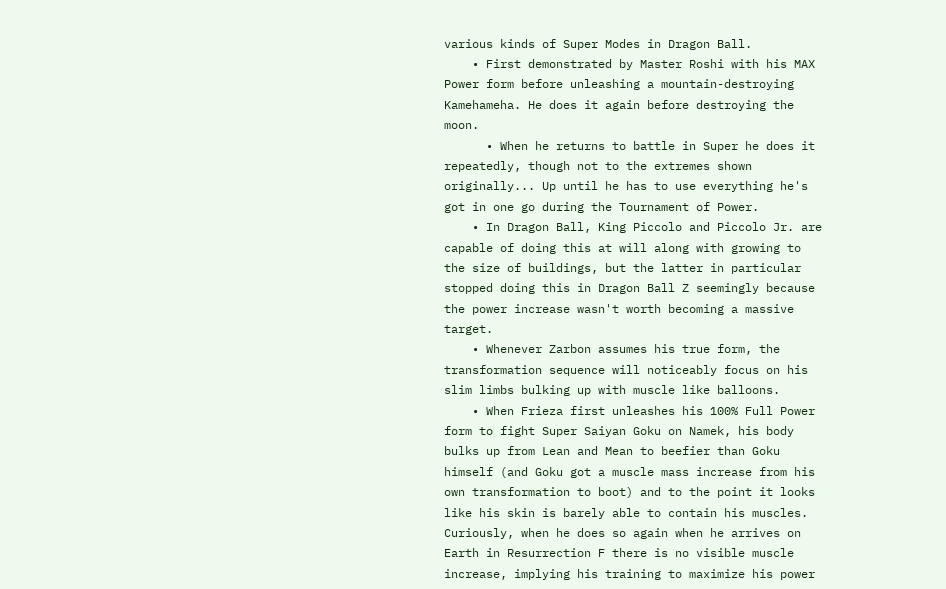various kinds of Super Modes in Dragon Ball.
    • First demonstrated by Master Roshi with his MAX Power form before unleashing a mountain-destroying Kamehameha. He does it again before destroying the moon.
      • When he returns to battle in Super he does it repeatedly, though not to the extremes shown originally... Up until he has to use everything he's got in one go during the Tournament of Power.
    • In Dragon Ball, King Piccolo and Piccolo Jr. are capable of doing this at will along with growing to the size of buildings, but the latter in particular stopped doing this in Dragon Ball Z seemingly because the power increase wasn't worth becoming a massive target.
    • Whenever Zarbon assumes his true form, the transformation sequence will noticeably focus on his slim limbs bulking up with muscle like balloons.
    • When Frieza first unleashes his 100% Full Power form to fight Super Saiyan Goku on Namek, his body bulks up from Lean and Mean to beefier than Goku himself (and Goku got a muscle mass increase from his own transformation to boot) and to the point it looks like his skin is barely able to contain his muscles. Curiously, when he does so again when he arrives on Earth in Resurrection F there is no visible muscle increase, implying his training to maximize his power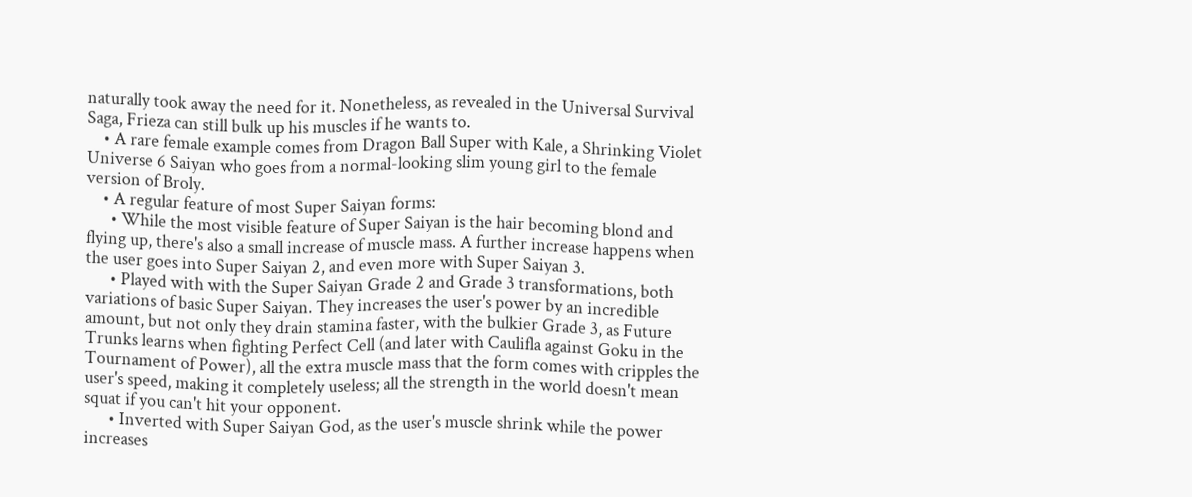naturally took away the need for it. Nonetheless, as revealed in the Universal Survival Saga, Frieza can still bulk up his muscles if he wants to.
    • A rare female example comes from Dragon Ball Super with Kale, a Shrinking Violet Universe 6 Saiyan who goes from a normal-looking slim young girl to the female version of Broly.
    • A regular feature of most Super Saiyan forms:
      • While the most visible feature of Super Saiyan is the hair becoming blond and flying up, there's also a small increase of muscle mass. A further increase happens when the user goes into Super Saiyan 2, and even more with Super Saiyan 3.
      • Played with with the Super Saiyan Grade 2 and Grade 3 transformations, both variations of basic Super Saiyan. They increases the user's power by an incredible amount, but not only they drain stamina faster, with the bulkier Grade 3, as Future Trunks learns when fighting Perfect Cell (and later with Caulifla against Goku in the Tournament of Power), all the extra muscle mass that the form comes with cripples the user's speed, making it completely useless; all the strength in the world doesn't mean squat if you can't hit your opponent.
      • Inverted with Super Saiyan God, as the user's muscle shrink while the power increases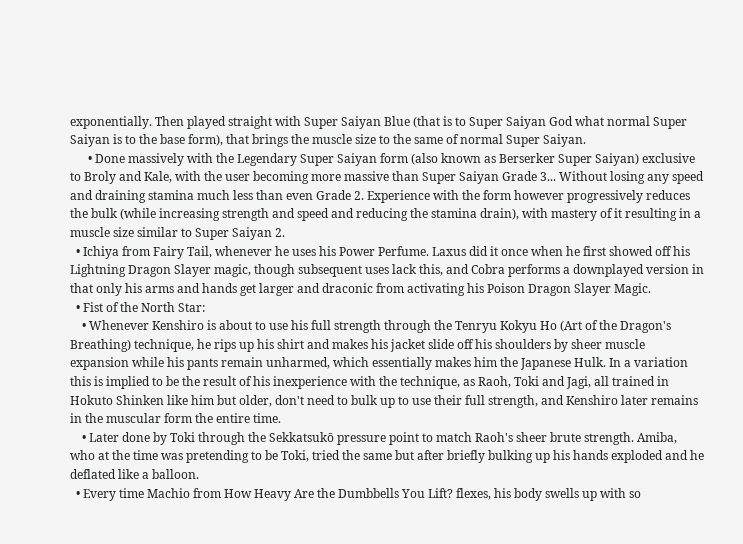exponentially. Then played straight with Super Saiyan Blue (that is to Super Saiyan God what normal Super Saiyan is to the base form), that brings the muscle size to the same of normal Super Saiyan.
      • Done massively with the Legendary Super Saiyan form (also known as Berserker Super Saiyan) exclusive to Broly and Kale, with the user becoming more massive than Super Saiyan Grade 3... Without losing any speed and draining stamina much less than even Grade 2. Experience with the form however progressively reduces the bulk (while increasing strength and speed and reducing the stamina drain), with mastery of it resulting in a muscle size similar to Super Saiyan 2.
  • Ichiya from Fairy Tail, whenever he uses his Power Perfume. Laxus did it once when he first showed off his Lightning Dragon Slayer magic, though subsequent uses lack this, and Cobra performs a downplayed version in that only his arms and hands get larger and draconic from activating his Poison Dragon Slayer Magic.
  • Fist of the North Star:
    • Whenever Kenshiro is about to use his full strength through the Tenryu Kokyu Ho (Art of the Dragon's Breathing) technique, he rips up his shirt and makes his jacket slide off his shoulders by sheer muscle expansion while his pants remain unharmed, which essentially makes him the Japanese Hulk. In a variation this is implied to be the result of his inexperience with the technique, as Raoh, Toki and Jagi, all trained in Hokuto Shinken like him but older, don't need to bulk up to use their full strength, and Kenshiro later remains in the muscular form the entire time.
    • Later done by Toki through the Sekkatsukō pressure point to match Raoh's sheer brute strength. Amiba, who at the time was pretending to be Toki, tried the same but after briefly bulking up his hands exploded and he deflated like a balloon.
  • Every time Machio from How Heavy Are the Dumbbells You Lift? flexes, his body swells up with so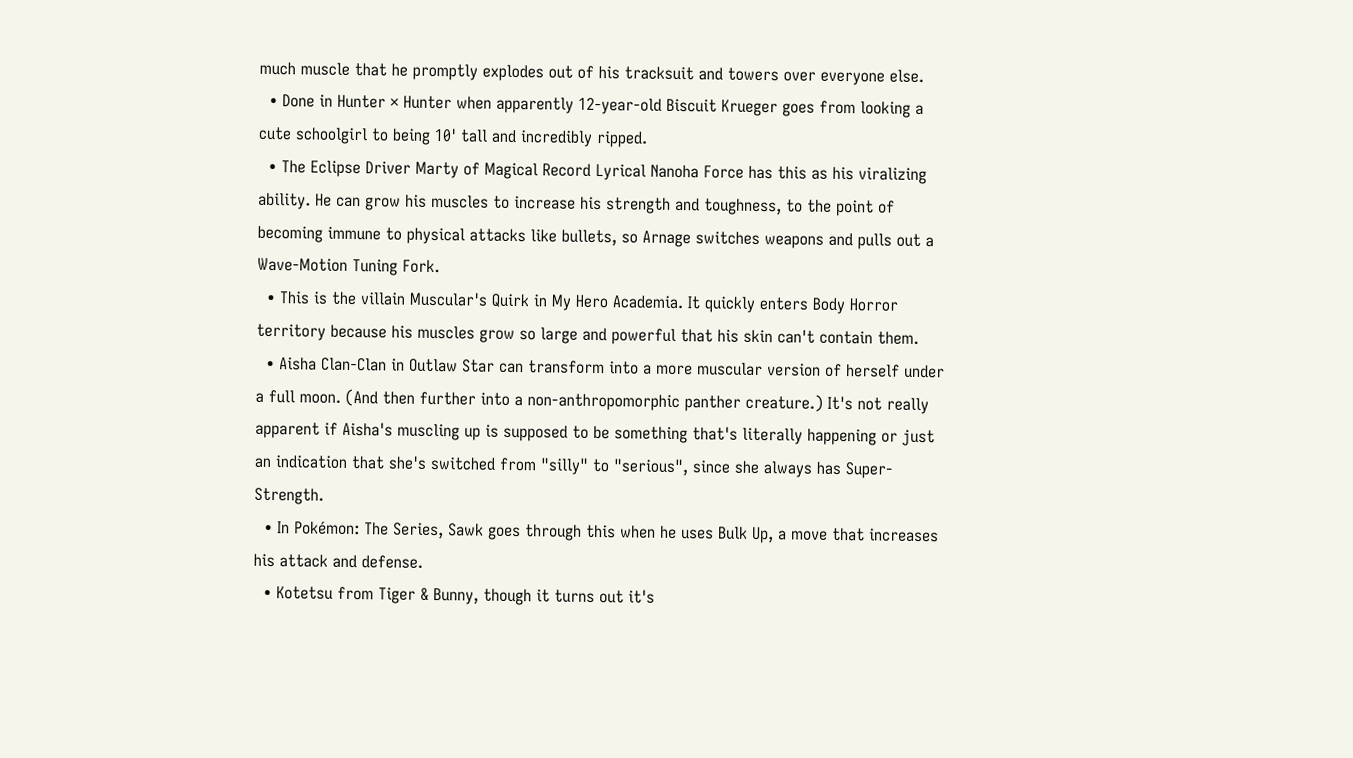much muscle that he promptly explodes out of his tracksuit and towers over everyone else.
  • Done in Hunter × Hunter when apparently 12-year-old Biscuit Krueger goes from looking a cute schoolgirl to being 10' tall and incredibly ripped.
  • The Eclipse Driver Marty of Magical Record Lyrical Nanoha Force has this as his viralizing ability. He can grow his muscles to increase his strength and toughness, to the point of becoming immune to physical attacks like bullets, so Arnage switches weapons and pulls out a Wave-Motion Tuning Fork.
  • This is the villain Muscular's Quirk in My Hero Academia. It quickly enters Body Horror territory because his muscles grow so large and powerful that his skin can't contain them.
  • Aisha Clan-Clan in Outlaw Star can transform into a more muscular version of herself under a full moon. (And then further into a non-anthropomorphic panther creature.) It's not really apparent if Aisha's muscling up is supposed to be something that's literally happening or just an indication that she's switched from "silly" to "serious", since she always has Super-Strength.
  • In Pokémon: The Series, Sawk goes through this when he uses Bulk Up, a move that increases his attack and defense.
  • Kotetsu from Tiger & Bunny, though it turns out it's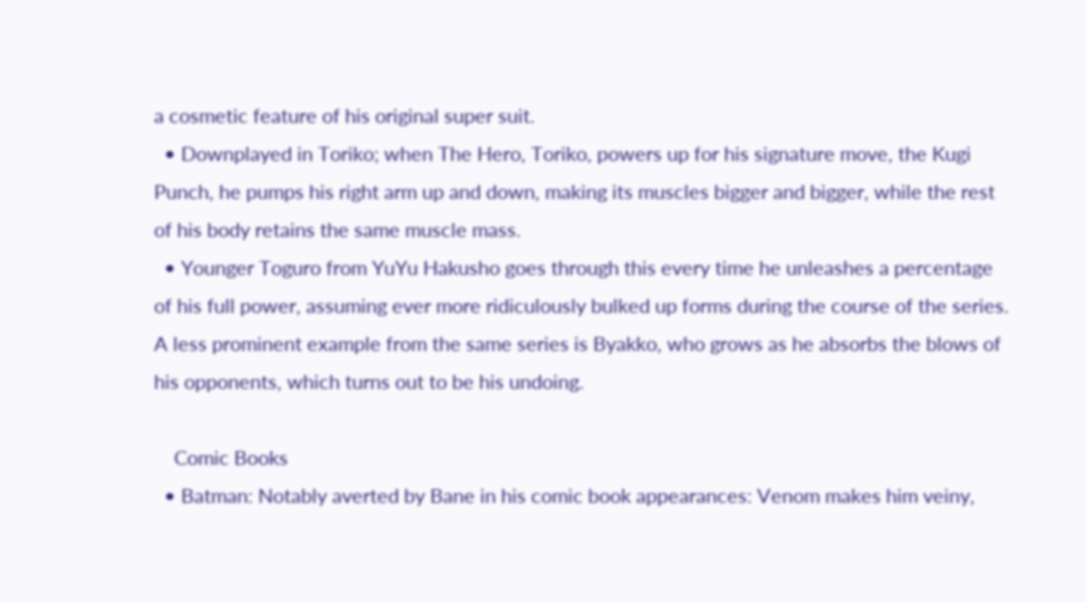a cosmetic feature of his original super suit.
  • Downplayed in Toriko; when The Hero, Toriko, powers up for his signature move, the Kugi Punch, he pumps his right arm up and down, making its muscles bigger and bigger, while the rest of his body retains the same muscle mass.
  • Younger Toguro from YuYu Hakusho goes through this every time he unleashes a percentage of his full power, assuming ever more ridiculously bulked up forms during the course of the series. A less prominent example from the same series is Byakko, who grows as he absorbs the blows of his opponents, which turns out to be his undoing.

    Comic Books
  • Batman: Notably averted by Bane in his comic book appearances: Venom makes him veiny,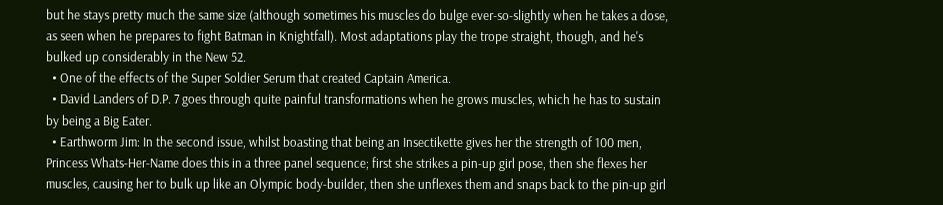but he stays pretty much the same size (although sometimes his muscles do bulge ever-so-slightly when he takes a dose, as seen when he prepares to fight Batman in Knightfall). Most adaptations play the trope straight, though, and he's bulked up considerably in the New 52.
  • One of the effects of the Super Soldier Serum that created Captain America.
  • David Landers of D.P. 7 goes through quite painful transformations when he grows muscles, which he has to sustain by being a Big Eater.
  • Earthworm Jim: In the second issue, whilst boasting that being an Insectikette gives her the strength of 100 men, Princess Whats-Her-Name does this in a three panel sequence; first she strikes a pin-up girl pose, then she flexes her muscles, causing her to bulk up like an Olympic body-builder, then she unflexes them and snaps back to the pin-up girl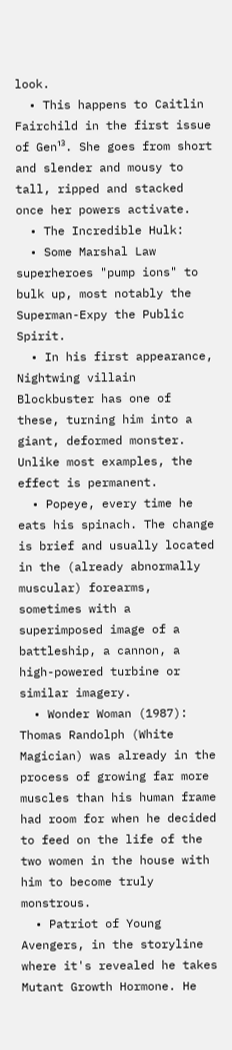look.
  • This happens to Caitlin Fairchild in the first issue of Gen¹³. She goes from short and slender and mousy to tall, ripped and stacked once her powers activate.
  • The Incredible Hulk:
  • Some Marshal Law superheroes "pump ions" to bulk up, most notably the Superman-Expy the Public Spirit.
  • In his first appearance, Nightwing villain Blockbuster has one of these, turning him into a giant, deformed monster. Unlike most examples, the effect is permanent.
  • Popeye, every time he eats his spinach. The change is brief and usually located in the (already abnormally muscular) forearms, sometimes with a superimposed image of a battleship, a cannon, a high-powered turbine or similar imagery.
  • Wonder Woman (1987): Thomas Randolph (White Magician) was already in the process of growing far more muscles than his human frame had room for when he decided to feed on the life of the two women in the house with him to become truly monstrous.
  • Patriot of Young Avengers, in the storyline where it's revealed he takes Mutant Growth Hormone. He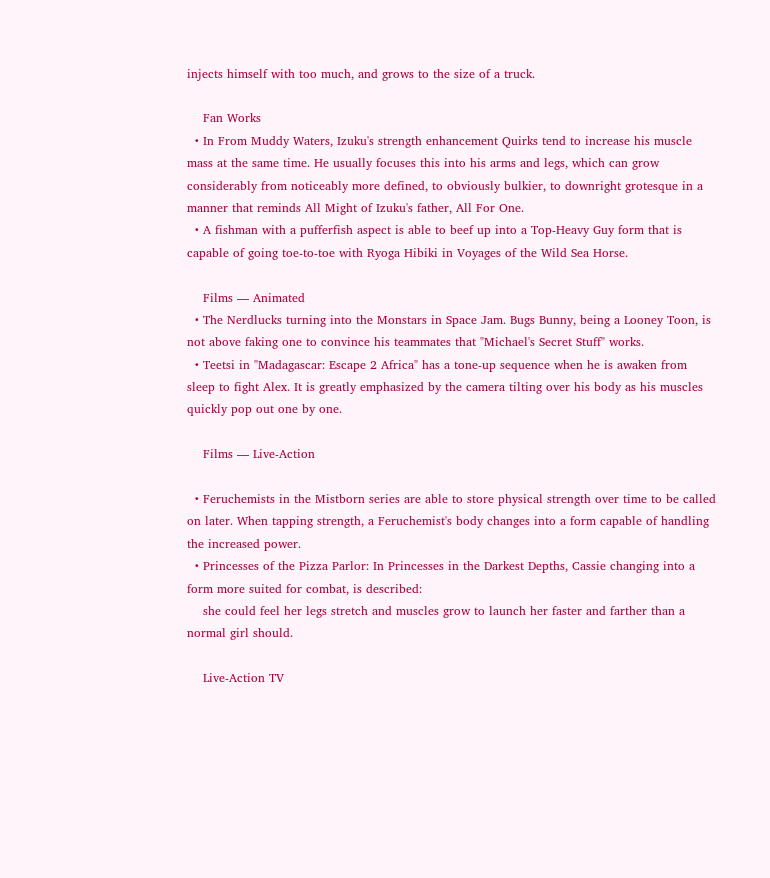injects himself with too much, and grows to the size of a truck.

    Fan Works
  • In From Muddy Waters, Izuku's strength enhancement Quirks tend to increase his muscle mass at the same time. He usually focuses this into his arms and legs, which can grow considerably from noticeably more defined, to obviously bulkier, to downright grotesque in a manner that reminds All Might of Izuku's father, All For One.
  • A fishman with a pufferfish aspect is able to beef up into a Top-Heavy Guy form that is capable of going toe-to-toe with Ryoga Hibiki in Voyages of the Wild Sea Horse.

    Films — Animated
  • The Nerdlucks turning into the Monstars in Space Jam. Bugs Bunny, being a Looney Toon, is not above faking one to convince his teammates that "Michael's Secret Stuff" works.
  • Teetsi in "Madagascar: Escape 2 Africa" has a tone-up sequence when he is awaken from sleep to fight Alex. It is greatly emphasized by the camera tilting over his body as his muscles quickly pop out one by one.

    Films — Live-Action

  • Feruchemists in the Mistborn series are able to store physical strength over time to be called on later. When tapping strength, a Feruchemist's body changes into a form capable of handling the increased power.
  • Princesses of the Pizza Parlor: In Princesses in the Darkest Depths, Cassie changing into a form more suited for combat, is described:
    she could feel her legs stretch and muscles grow to launch her faster and farther than a normal girl should.

    Live-Action TV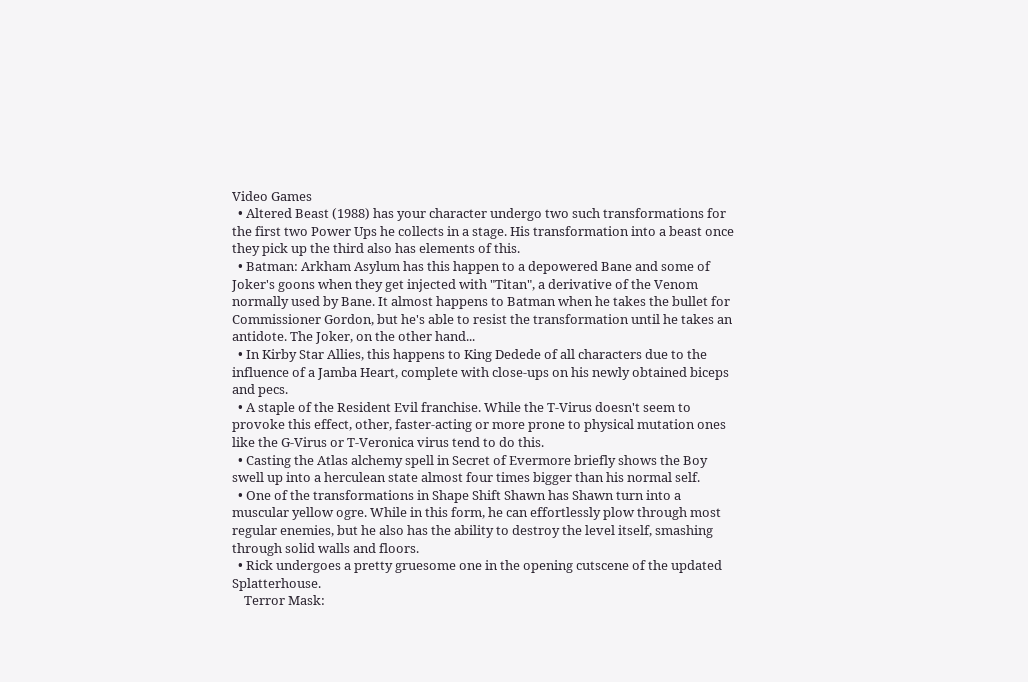Video Games
  • Altered Beast (1988) has your character undergo two such transformations for the first two Power Ups he collects in a stage. His transformation into a beast once they pick up the third also has elements of this.
  • Batman: Arkham Asylum has this happen to a depowered Bane and some of Joker's goons when they get injected with "Titan", a derivative of the Venom normally used by Bane. It almost happens to Batman when he takes the bullet for Commissioner Gordon, but he's able to resist the transformation until he takes an antidote. The Joker, on the other hand...
  • In Kirby Star Allies, this happens to King Dedede of all characters due to the influence of a Jamba Heart, complete with close-ups on his newly obtained biceps and pecs.
  • A staple of the Resident Evil franchise. While the T-Virus doesn't seem to provoke this effect, other, faster-acting or more prone to physical mutation ones like the G-Virus or T-Veronica virus tend to do this.
  • Casting the Atlas alchemy spell in Secret of Evermore briefly shows the Boy swell up into a herculean state almost four times bigger than his normal self.
  • One of the transformations in Shape Shift Shawn has Shawn turn into a muscular yellow ogre. While in this form, he can effortlessly plow through most regular enemies, but he also has the ability to destroy the level itself, smashing through solid walls and floors.
  • Rick undergoes a pretty gruesome one in the opening cutscene of the updated Splatterhouse.
    Terror Mask: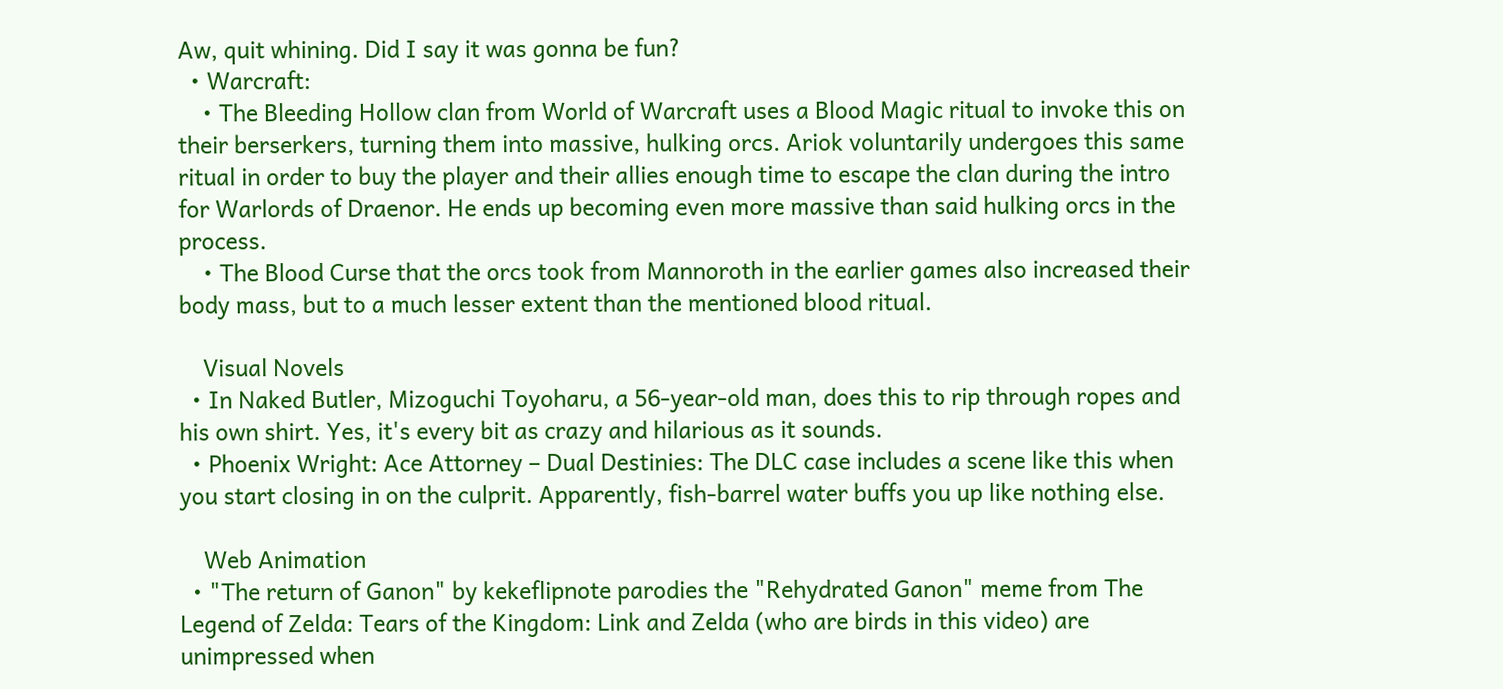Aw, quit whining. Did I say it was gonna be fun?
  • Warcraft:
    • The Bleeding Hollow clan from World of Warcraft uses a Blood Magic ritual to invoke this on their berserkers, turning them into massive, hulking orcs. Ariok voluntarily undergoes this same ritual in order to buy the player and their allies enough time to escape the clan during the intro for Warlords of Draenor. He ends up becoming even more massive than said hulking orcs in the process.
    • The Blood Curse that the orcs took from Mannoroth in the earlier games also increased their body mass, but to a much lesser extent than the mentioned blood ritual.

    Visual Novels
  • In Naked Butler, Mizoguchi Toyoharu, a 56-year-old man, does this to rip through ropes and his own shirt. Yes, it's every bit as crazy and hilarious as it sounds.
  • Phoenix Wright: Ace Attorney – Dual Destinies: The DLC case includes a scene like this when you start closing in on the culprit. Apparently, fish-barrel water buffs you up like nothing else.

    Web Animation
  • "The return of Ganon" by kekeflipnote parodies the "Rehydrated Ganon" meme from The Legend of Zelda: Tears of the Kingdom: Link and Zelda (who are birds in this video) are unimpressed when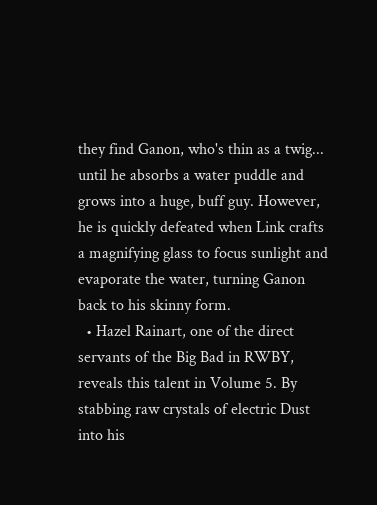they find Ganon, who's thin as a twig... until he absorbs a water puddle and grows into a huge, buff guy. However, he is quickly defeated when Link crafts a magnifying glass to focus sunlight and evaporate the water, turning Ganon back to his skinny form.
  • Hazel Rainart, one of the direct servants of the Big Bad in RWBY, reveals this talent in Volume 5. By stabbing raw crystals of electric Dust into his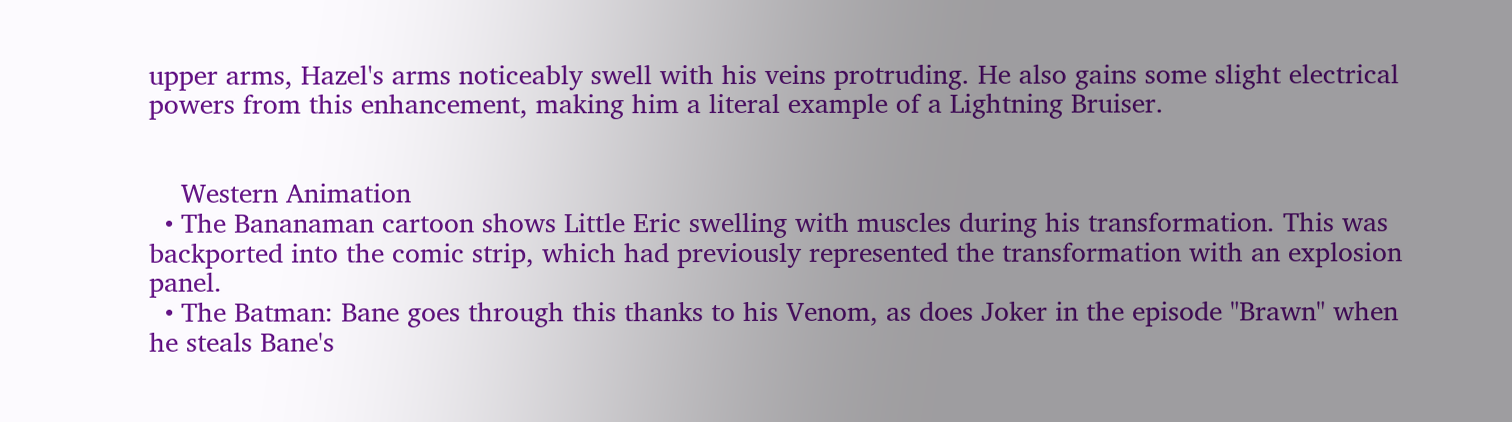upper arms, Hazel's arms noticeably swell with his veins protruding. He also gains some slight electrical powers from this enhancement, making him a literal example of a Lightning Bruiser.


    Western Animation
  • The Bananaman cartoon shows Little Eric swelling with muscles during his transformation. This was backported into the comic strip, which had previously represented the transformation with an explosion panel.
  • The Batman: Bane goes through this thanks to his Venom, as does Joker in the episode "Brawn" when he steals Bane's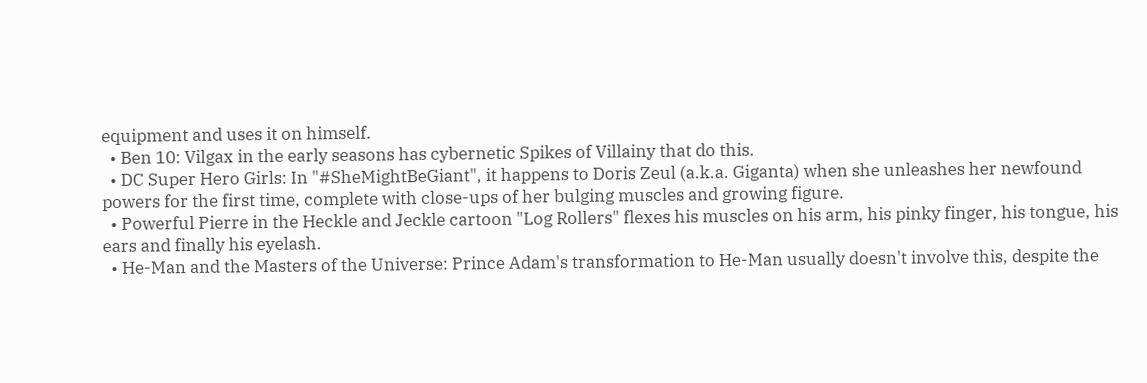equipment and uses it on himself.
  • Ben 10: Vilgax in the early seasons has cybernetic Spikes of Villainy that do this.
  • DC Super Hero Girls: In "#SheMightBeGiant", it happens to Doris Zeul (a.k.a. Giganta) when she unleashes her newfound powers for the first time, complete with close-ups of her bulging muscles and growing figure.
  • Powerful Pierre in the Heckle and Jeckle cartoon "Log Rollers" flexes his muscles on his arm, his pinky finger, his tongue, his ears and finally his eyelash.
  • He-Man and the Masters of the Universe: Prince Adam's transformation to He-Man usually doesn't involve this, despite the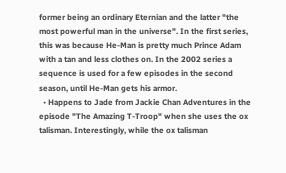former being an ordinary Eternian and the latter "the most powerful man in the universe". In the first series, this was because He-Man is pretty much Prince Adam with a tan and less clothes on. In the 2002 series a sequence is used for a few episodes in the second season, until He-Man gets his armor.
  • Happens to Jade from Jackie Chan Adventures in the episode "The Amazing T-Troop" when she uses the ox talisman. Interestingly, while the ox talisman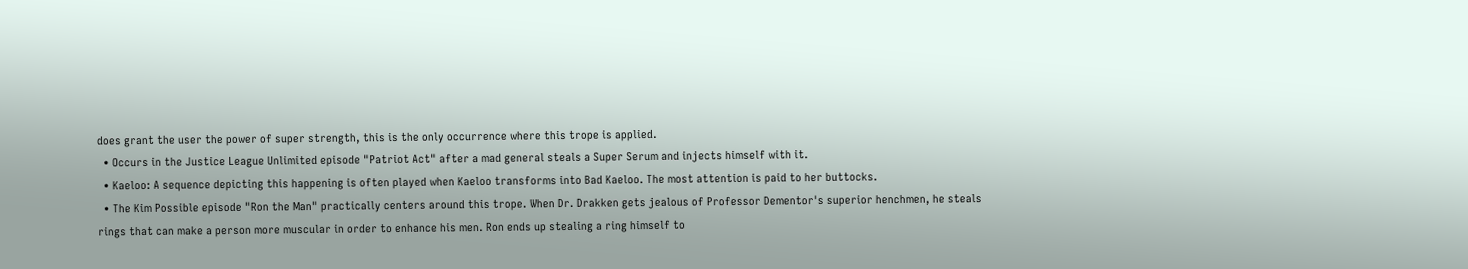does grant the user the power of super strength, this is the only occurrence where this trope is applied.
  • Occurs in the Justice League Unlimited episode "Patriot Act" after a mad general steals a Super Serum and injects himself with it.
  • Kaeloo: A sequence depicting this happening is often played when Kaeloo transforms into Bad Kaeloo. The most attention is paid to her buttocks.
  • The Kim Possible episode "Ron the Man" practically centers around this trope. When Dr. Drakken gets jealous of Professor Dementor's superior henchmen, he steals rings that can make a person more muscular in order to enhance his men. Ron ends up stealing a ring himself to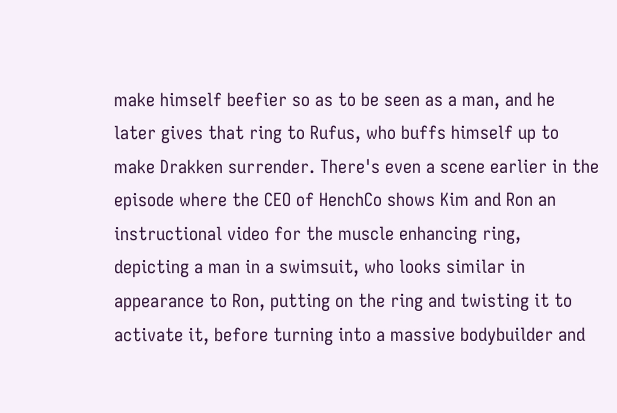make himself beefier so as to be seen as a man, and he later gives that ring to Rufus, who buffs himself up to make Drakken surrender. There's even a scene earlier in the episode where the CEO of HenchCo shows Kim and Ron an instructional video for the muscle enhancing ring, depicting a man in a swimsuit, who looks similar in appearance to Ron, putting on the ring and twisting it to activate it, before turning into a massive bodybuilder and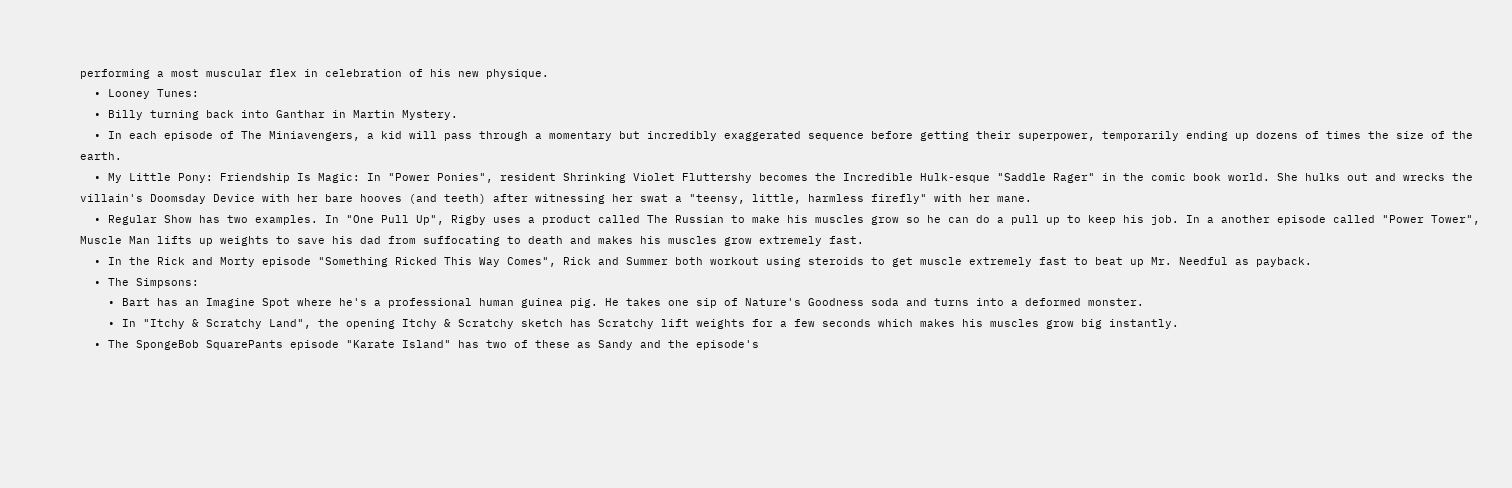performing a most muscular flex in celebration of his new physique.
  • Looney Tunes:
  • Billy turning back into Ganthar in Martin Mystery.
  • In each episode of The Miniavengers, a kid will pass through a momentary but incredibly exaggerated sequence before getting their superpower, temporarily ending up dozens of times the size of the earth.
  • My Little Pony: Friendship Is Magic: In "Power Ponies", resident Shrinking Violet Fluttershy becomes the Incredible Hulk-esque "Saddle Rager" in the comic book world. She hulks out and wrecks the villain's Doomsday Device with her bare hooves (and teeth) after witnessing her swat a "teensy, little, harmless firefly" with her mane.
  • Regular Show has two examples. In "One Pull Up", Rigby uses a product called The Russian to make his muscles grow so he can do a pull up to keep his job. In a another episode called "Power Tower", Muscle Man lifts up weights to save his dad from suffocating to death and makes his muscles grow extremely fast.
  • In the Rick and Morty episode "Something Ricked This Way Comes", Rick and Summer both workout using steroids to get muscle extremely fast to beat up Mr. Needful as payback.
  • The Simpsons:
    • Bart has an Imagine Spot where he's a professional human guinea pig. He takes one sip of Nature's Goodness soda and turns into a deformed monster.
    • In "Itchy & Scratchy Land", the opening Itchy & Scratchy sketch has Scratchy lift weights for a few seconds which makes his muscles grow big instantly.
  • The SpongeBob SquarePants episode "Karate Island" has two of these as Sandy and the episode's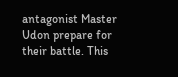antagonist Master Udon prepare for their battle. This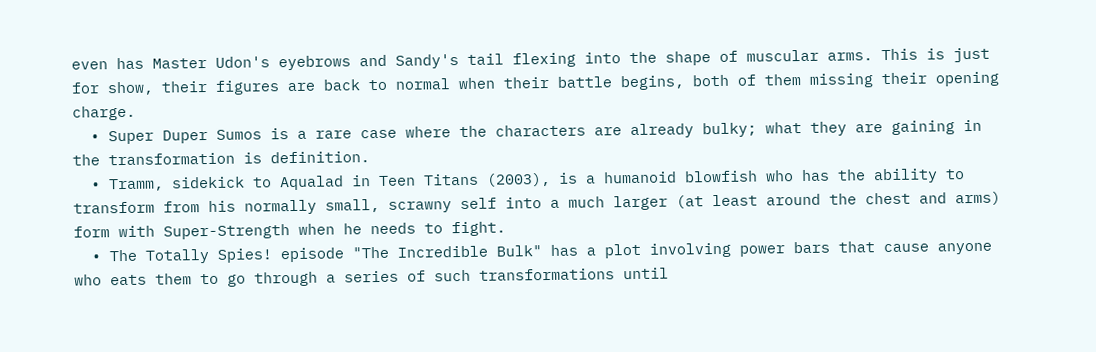even has Master Udon's eyebrows and Sandy's tail flexing into the shape of muscular arms. This is just for show, their figures are back to normal when their battle begins, both of them missing their opening charge.
  • Super Duper Sumos is a rare case where the characters are already bulky; what they are gaining in the transformation is definition.
  • Tramm, sidekick to Aqualad in Teen Titans (2003), is a humanoid blowfish who has the ability to transform from his normally small, scrawny self into a much larger (at least around the chest and arms) form with Super-Strength when he needs to fight.
  • The Totally Spies! episode "The Incredible Bulk" has a plot involving power bars that cause anyone who eats them to go through a series of such transformations until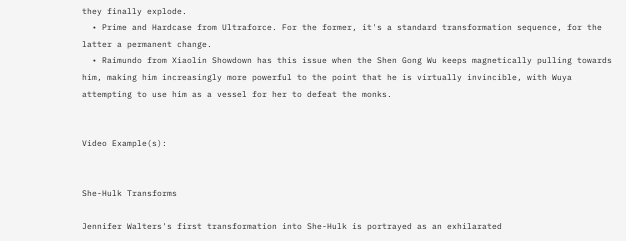they finally explode.
  • Prime and Hardcase from Ultraforce. For the former, it's a standard transformation sequence, for the latter a permanent change.
  • Raimundo from Xiaolin Showdown has this issue when the Shen Gong Wu keeps magnetically pulling towards him, making him increasingly more powerful to the point that he is virtually invincible, with Wuya attempting to use him as a vessel for her to defeat the monks.


Video Example(s):


She-Hulk Transforms

Jennifer Walters's first transformation into She-Hulk is portrayed as an exhilarated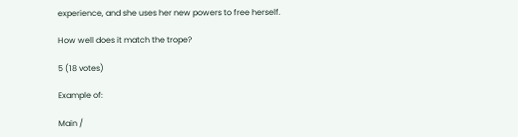experience, and she uses her new powers to free herself.

How well does it match the trope?

5 (18 votes)

Example of:

Main /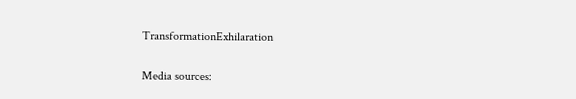TransformationExhilaration

Media sources: